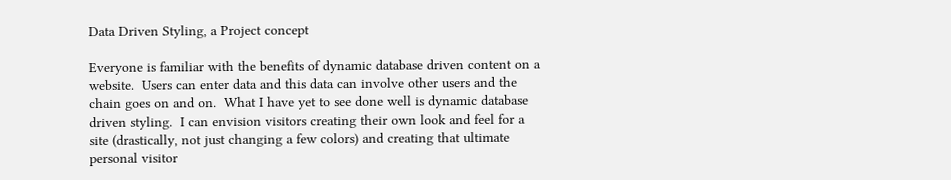Data Driven Styling, a Project concept

Everyone is familiar with the benefits of dynamic database driven content on a website.  Users can enter data and this data can involve other users and the chain goes on and on.  What I have yet to see done well is dynamic database driven styling.  I can envision visitors creating their own look and feel for a site (drastically, not just changing a few colors) and creating that ultimate personal visitor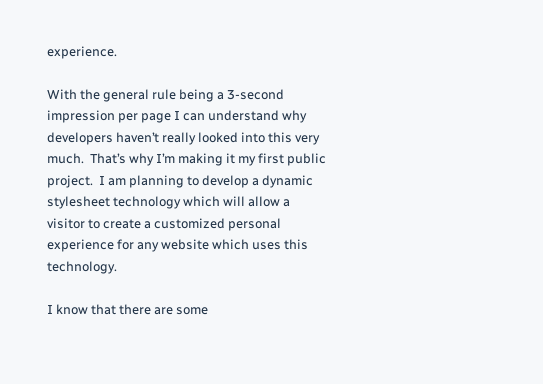experience.

With the general rule being a 3-second impression per page I can understand why developers haven’t really looked into this very much.  That’s why I’m making it my first public project.  I am planning to develop a dynamic stylesheet technology which will allow a visitor to create a customized personal experience for any website which uses this technology.

I know that there are some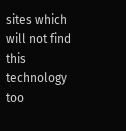sites which will not find this technology too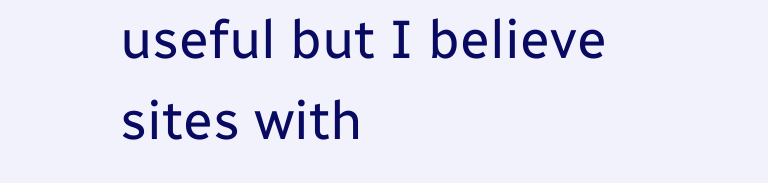useful but I believe sites with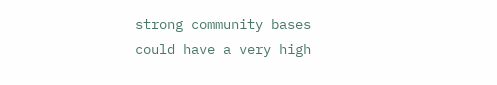strong community bases could have a very high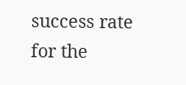success rate for the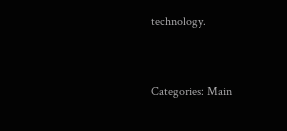technology.


Categories: Main